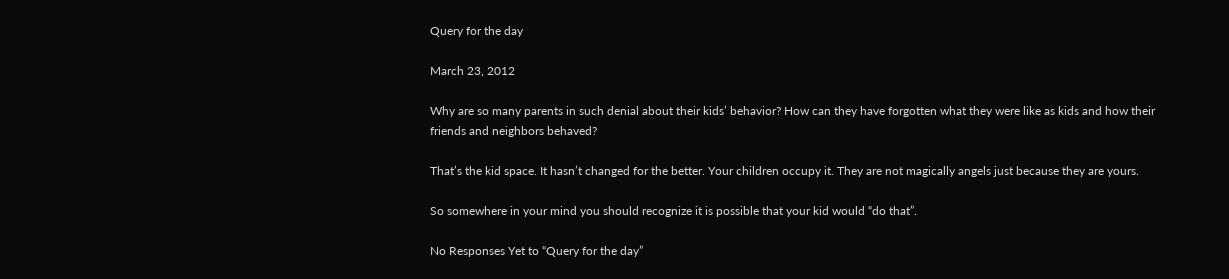Query for the day

March 23, 2012

Why are so many parents in such denial about their kids’ behavior? How can they have forgotten what they were like as kids and how their friends and neighbors behaved?

That’s the kid space. It hasn’t changed for the better. Your children occupy it. They are not magically angels just because they are yours.

So somewhere in your mind you should recognize it is possible that your kid would “do that”.

No Responses Yet to “Query for the day”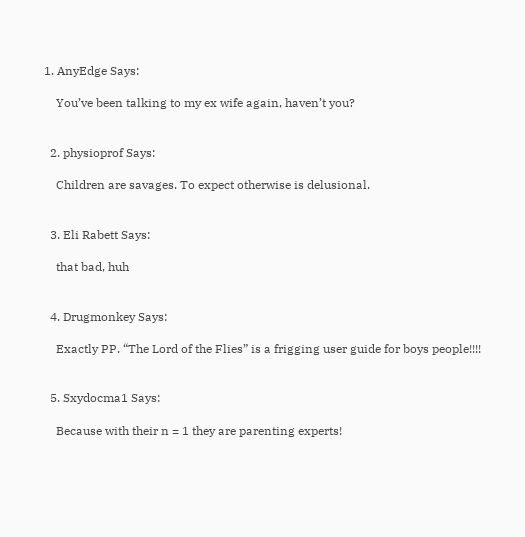1. AnyEdge Says:

    You’ve been talking to my ex wife again, haven’t you?


  2. physioprof Says:

    Children are savages. To expect otherwise is delusional.


  3. Eli Rabett Says:

    that bad, huh


  4. Drugmonkey Says:

    Exactly PP. “The Lord of the Flies” is a frigging user guide for boys people!!!!


  5. Sxydocma1 Says:

    Because with their n = 1 they are parenting experts!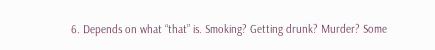6. Depends on what “that” is. Smoking? Getting drunk? Murder? Some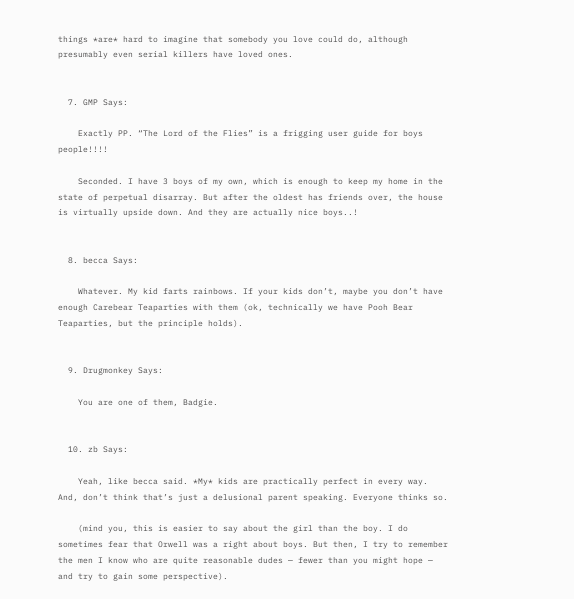things *are* hard to imagine that somebody you love could do, although presumably even serial killers have loved ones.


  7. GMP Says:

    Exactly PP. “The Lord of the Flies” is a frigging user guide for boys people!!!!

    Seconded. I have 3 boys of my own, which is enough to keep my home in the state of perpetual disarray. But after the oldest has friends over, the house is virtually upside down. And they are actually nice boys..!


  8. becca Says:

    Whatever. My kid farts rainbows. If your kids don’t, maybe you don’t have enough Carebear Teaparties with them (ok, technically we have Pooh Bear Teaparties, but the principle holds).


  9. Drugmonkey Says:

    You are one of them, Badgie.


  10. zb Says:

    Yeah, like becca said. *My* kids are practically perfect in every way. And, don’t think that’s just a delusional parent speaking. Everyone thinks so.

    (mind you, this is easier to say about the girl than the boy. I do sometimes fear that Orwell was a right about boys. But then, I try to remember the men I know who are quite reasonable dudes — fewer than you might hope — and try to gain some perspective).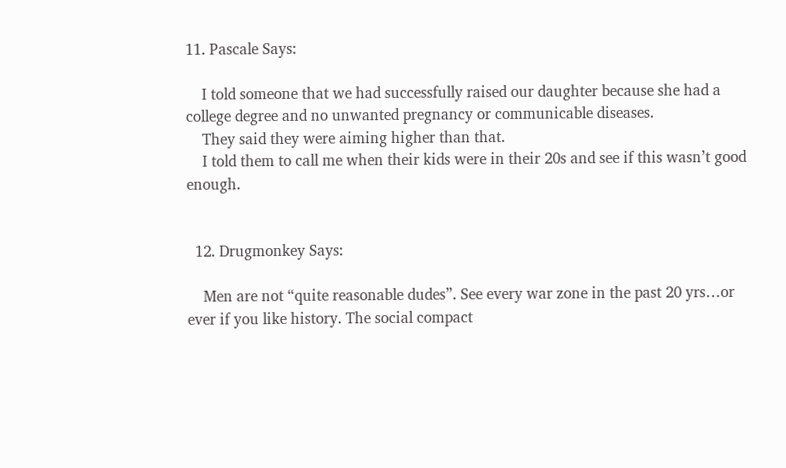11. Pascale Says:

    I told someone that we had successfully raised our daughter because she had a college degree and no unwanted pregnancy or communicable diseases.
    They said they were aiming higher than that.
    I told them to call me when their kids were in their 20s and see if this wasn’t good enough.


  12. Drugmonkey Says:

    Men are not “quite reasonable dudes”. See every war zone in the past 20 yrs…or ever if you like history. The social compact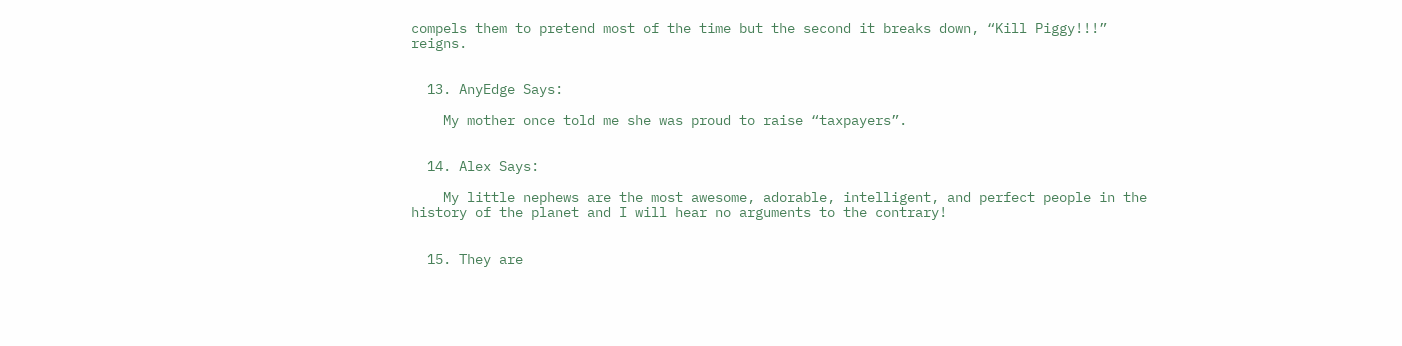compels them to pretend most of the time but the second it breaks down, “Kill Piggy!!!” reigns.


  13. AnyEdge Says:

    My mother once told me she was proud to raise “taxpayers”.


  14. Alex Says:

    My little nephews are the most awesome, adorable, intelligent, and perfect people in the history of the planet and I will hear no arguments to the contrary!


  15. They are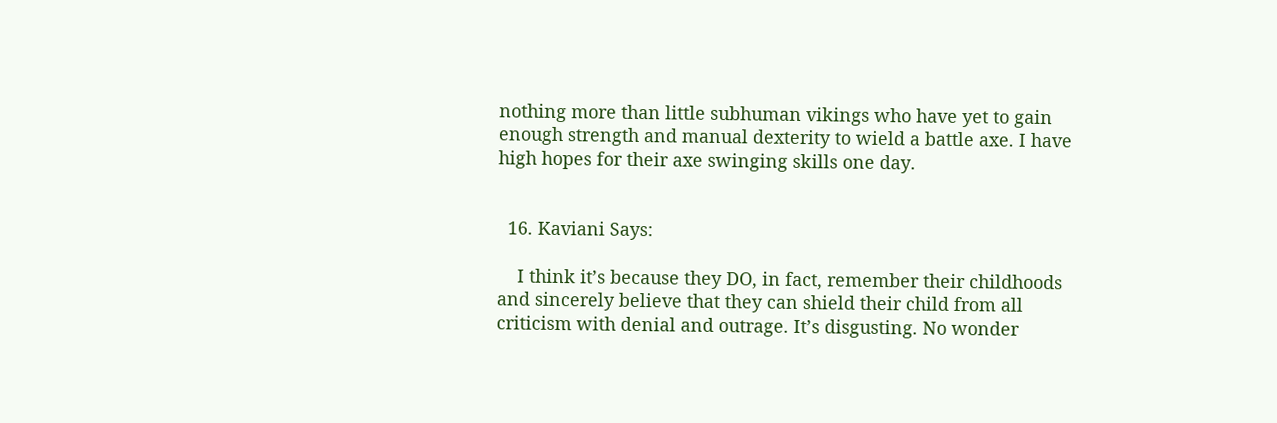nothing more than little subhuman vikings who have yet to gain enough strength and manual dexterity to wield a battle axe. I have high hopes for their axe swinging skills one day.


  16. Kaviani Says:

    I think it’s because they DO, in fact, remember their childhoods and sincerely believe that they can shield their child from all criticism with denial and outrage. It’s disgusting. No wonder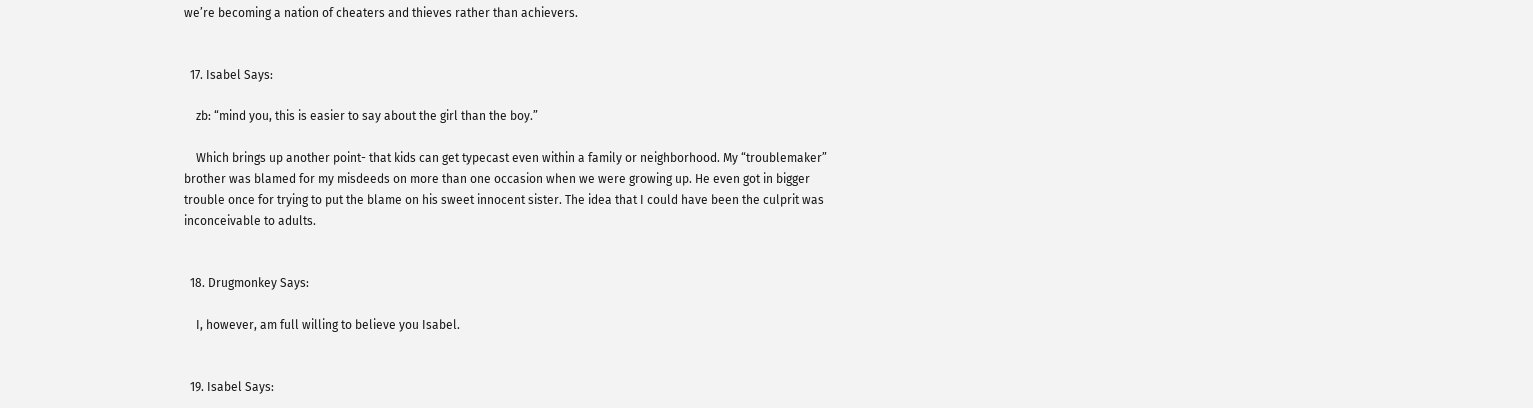we’re becoming a nation of cheaters and thieves rather than achievers.


  17. Isabel Says:

    zb: “mind you, this is easier to say about the girl than the boy.”

    Which brings up another point- that kids can get typecast even within a family or neighborhood. My “troublemaker” brother was blamed for my misdeeds on more than one occasion when we were growing up. He even got in bigger trouble once for trying to put the blame on his sweet innocent sister. The idea that I could have been the culprit was inconceivable to adults.


  18. Drugmonkey Says:

    I, however, am full willing to believe you Isabel.


  19. Isabel Says: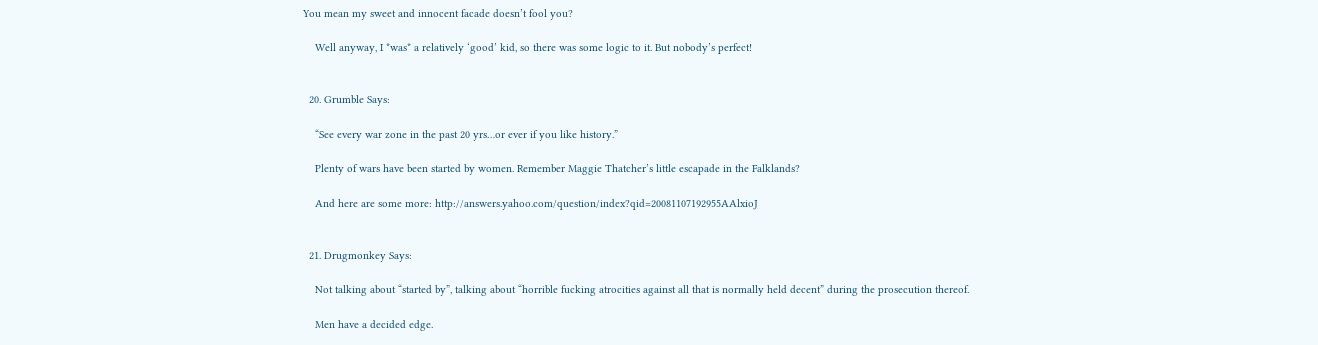You mean my sweet and innocent facade doesn’t fool you?

    Well anyway, I *was* a relatively ‘good’ kid, so there was some logic to it. But nobody’s perfect!


  20. Grumble Says:

    “See every war zone in the past 20 yrs…or ever if you like history.”

    Plenty of wars have been started by women. Remember Maggie Thatcher’s little escapade in the Falklands?

    And here are some more: http://answers.yahoo.com/question/index?qid=20081107192955AAlxioJ


  21. Drugmonkey Says:

    Not talking about “started by”, talking about “horrible fucking atrocities against all that is normally held decent” during the prosecution thereof.

    Men have a decided edge.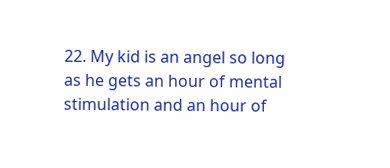22. My kid is an angel so long as he gets an hour of mental stimulation and an hour of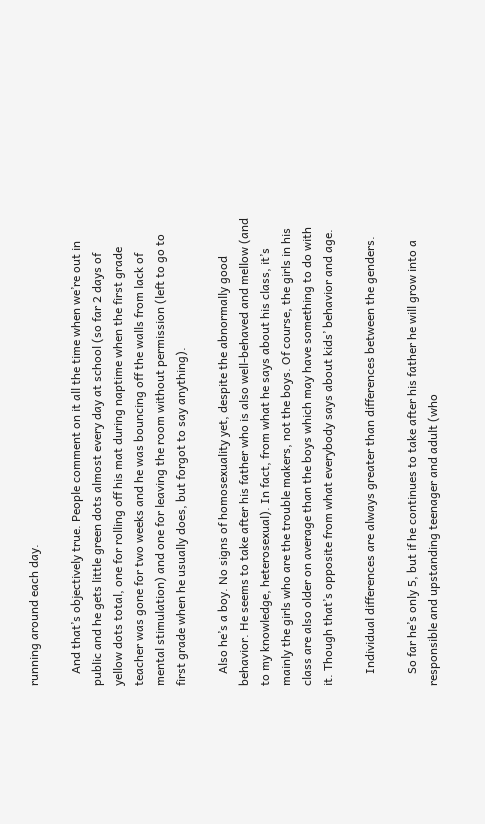running around each day.

    And that’s objectively true. People comment on it all the time when we’re out in public and he gets little green dots almost every day at school (so far 2 days of yellow dots total, one for rolling off his mat during naptime when the first grade teacher was gone for two weeks and he was bouncing off the walls from lack of mental stimulation) and one for leaving the room without permission (left to go to first grade when he usually does, but forgot to say anything).

    Also he’s a boy. No signs of homosexuality yet, despite the abnormally good behavior. He seems to take after his father who is also well-behaved and mellow (and to my knowledge, heterosexual). In fact, from what he says about his class, it’s mainly the girls who are the trouble makers, not the boys. Of course, the girls in his class are also older on average than the boys which may have something to do with it. Though that’s opposite from what everybody says about kids’ behavior and age.

    Individual differences are always greater than differences between the genders.

    So far he’s only 5, but if he continues to take after his father he will grow into a responsible and upstanding teenager and adult (who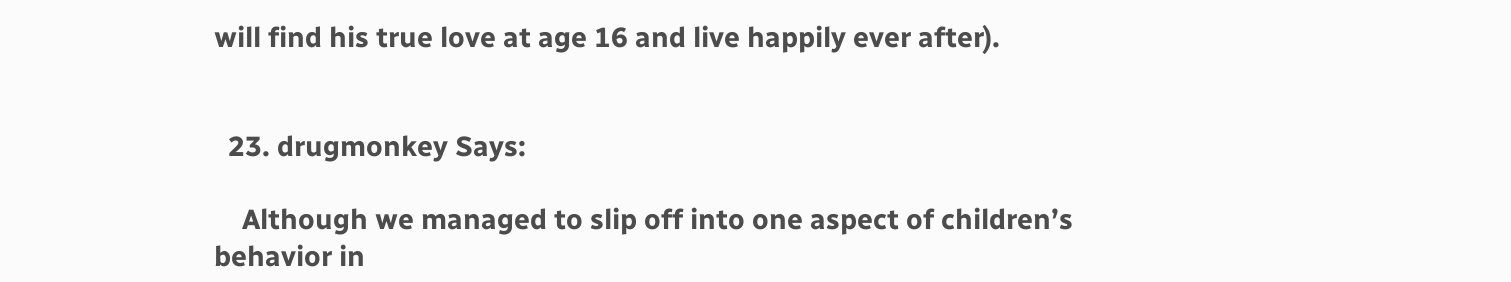will find his true love at age 16 and live happily ever after).


  23. drugmonkey Says:

    Although we managed to slip off into one aspect of children’s behavior in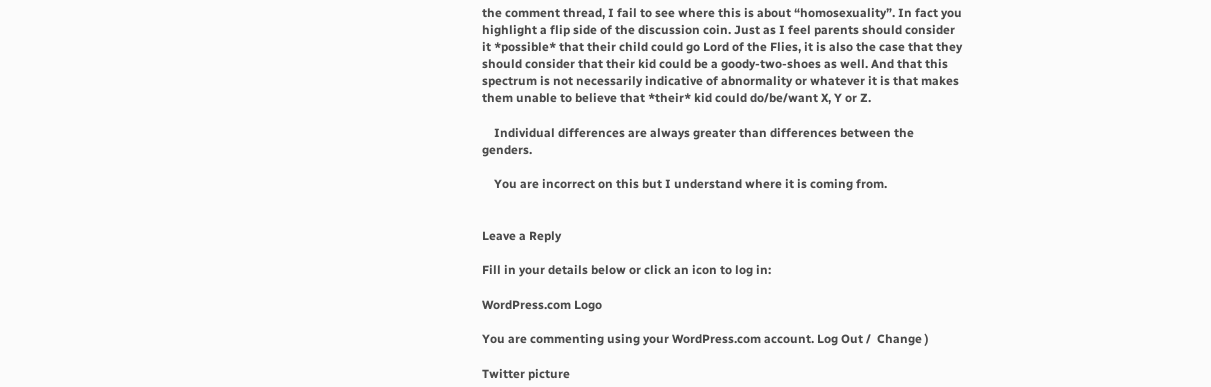the comment thread, I fail to see where this is about “homosexuality”. In fact you highlight a flip side of the discussion coin. Just as I feel parents should consider it *possible* that their child could go Lord of the Flies, it is also the case that they should consider that their kid could be a goody-two-shoes as well. And that this spectrum is not necessarily indicative of abnormality or whatever it is that makes them unable to believe that *their* kid could do/be/want X, Y or Z.

    Individual differences are always greater than differences between the genders.

    You are incorrect on this but I understand where it is coming from.


Leave a Reply

Fill in your details below or click an icon to log in:

WordPress.com Logo

You are commenting using your WordPress.com account. Log Out /  Change )

Twitter picture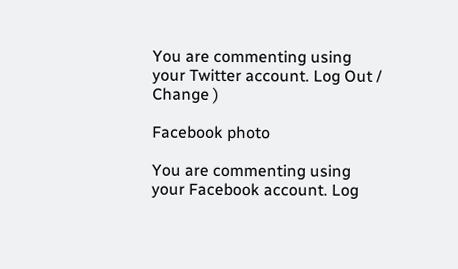You are commenting using your Twitter account. Log Out /  Change )

Facebook photo

You are commenting using your Facebook account. Log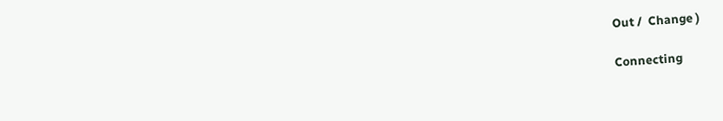Out /  Change )

Connecting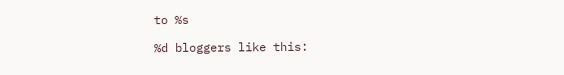to %s

%d bloggers like this: